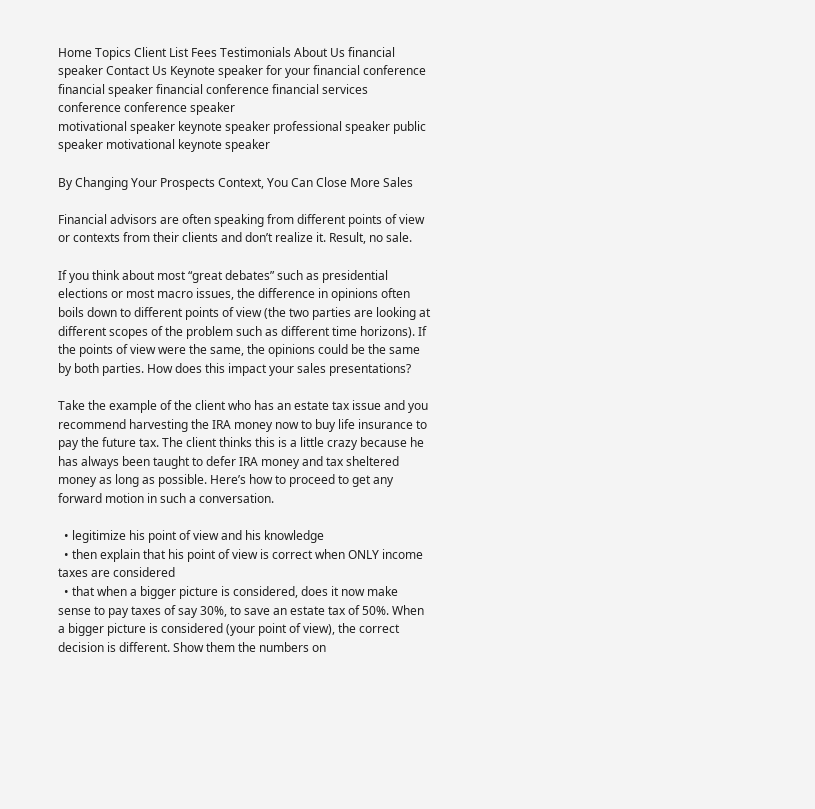Home Topics Client List Fees Testimonials About Us financial speaker Contact Us Keynote speaker for your financial conference
financial speaker financial conference financial services conference conference speaker
motivational speaker keynote speaker professional speaker public speaker motivational keynote speaker

By Changing Your Prospects Context, You Can Close More Sales

Financial advisors are often speaking from different points of view or contexts from their clients and don’t realize it. Result, no sale.

If you think about most “great debates” such as presidential elections or most macro issues, the difference in opinions often boils down to different points of view (the two parties are looking at different scopes of the problem such as different time horizons). If the points of view were the same, the opinions could be the same by both parties. How does this impact your sales presentations?

Take the example of the client who has an estate tax issue and you recommend harvesting the IRA money now to buy life insurance to pay the future tax. The client thinks this is a little crazy because he has always been taught to defer IRA money and tax sheltered money as long as possible. Here’s how to proceed to get any forward motion in such a conversation.

  • legitimize his point of view and his knowledge
  • then explain that his point of view is correct when ONLY income taxes are considered
  • that when a bigger picture is considered, does it now make sense to pay taxes of say 30%, to save an estate tax of 50%. When a bigger picture is considered (your point of view), the correct decision is different. Show them the numbers on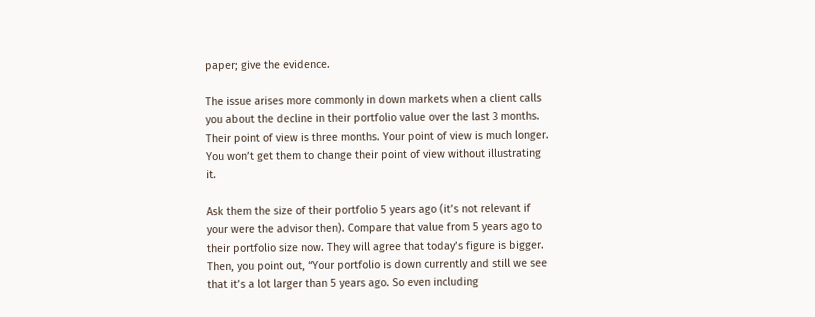paper; give the evidence.

The issue arises more commonly in down markets when a client calls you about the decline in their portfolio value over the last 3 months. Their point of view is three months. Your point of view is much longer. You won’t get them to change their point of view without illustrating it.

Ask them the size of their portfolio 5 years ago (it’s not relevant if your were the advisor then). Compare that value from 5 years ago to their portfolio size now. They will agree that today’s figure is bigger. Then, you point out, “Your portfolio is down currently and still we see that it’s a lot larger than 5 years ago. So even including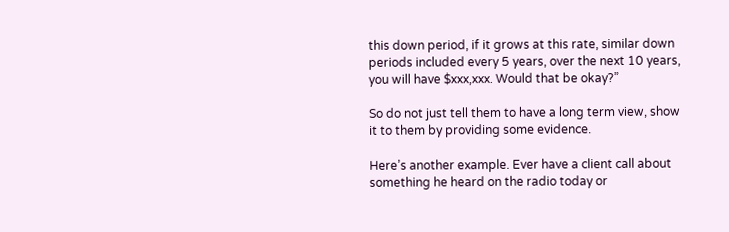this down period, if it grows at this rate, similar down periods included every 5 years, over the next 10 years, you will have $xxx,xxx. Would that be okay?”

So do not just tell them to have a long term view, show it to them by providing some evidence.

Here’s another example. Ever have a client call about something he heard on the radio today or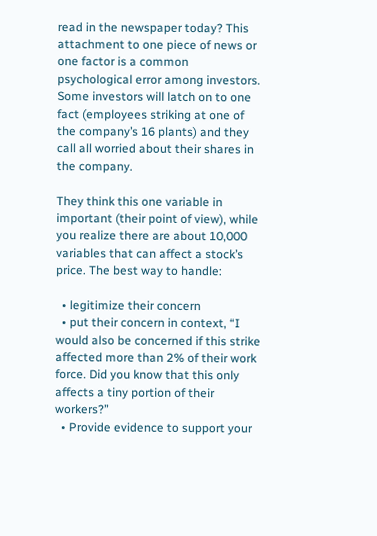read in the newspaper today? This attachment to one piece of news or one factor is a common psychological error among investors. Some investors will latch on to one fact (employees striking at one of the company’s 16 plants) and they call all worried about their shares in the company.

They think this one variable in important (their point of view), while you realize there are about 10,000 variables that can affect a stock’s price. The best way to handle:

  • legitimize their concern
  • put their concern in context, “I would also be concerned if this strike affected more than 2% of their work force. Did you know that this only affects a tiny portion of their workers?”
  • Provide evidence to support your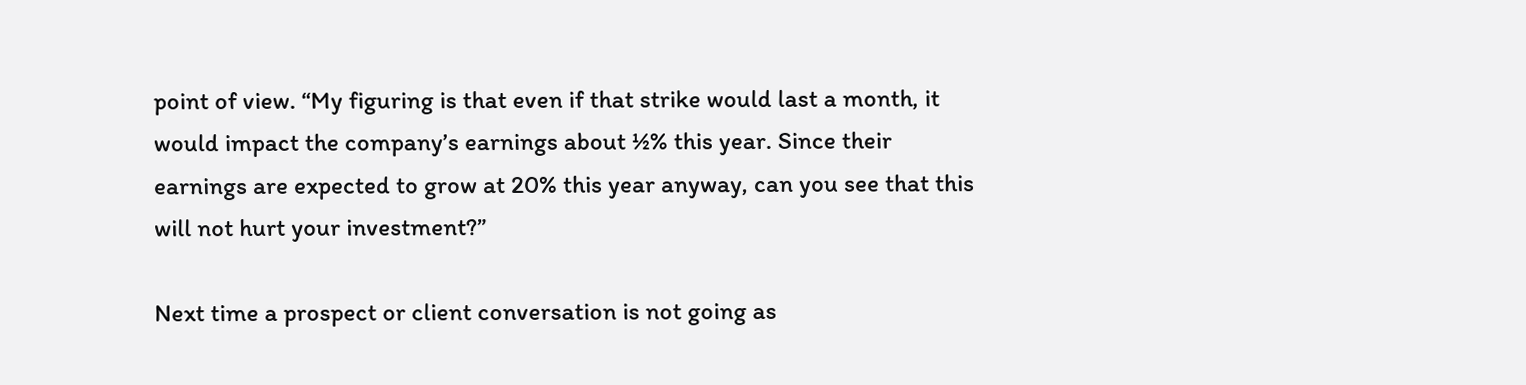point of view. “My figuring is that even if that strike would last a month, it would impact the company’s earnings about ½% this year. Since their earnings are expected to grow at 20% this year anyway, can you see that this will not hurt your investment?”

Next time a prospect or client conversation is not going as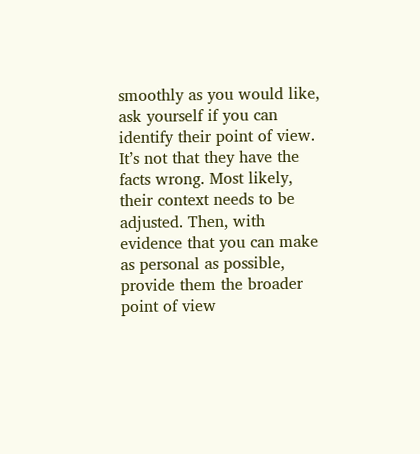smoothly as you would like, ask yourself if you can identify their point of view. It’s not that they have the facts wrong. Most likely, their context needs to be adjusted. Then, with evidence that you can make as personal as possible, provide them the broader point of view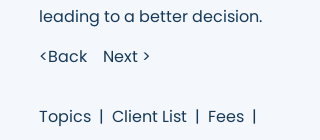leading to a better decision.

<Back    Next >


Topics  |  Client List  |  Fees  |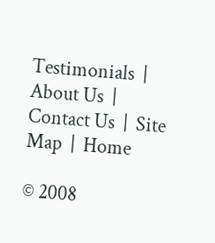Testimonials  |  About Us  |  Contact Us  |  Site Map  |  Home

© 2008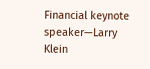Financial keynote speaker—Larry Klein